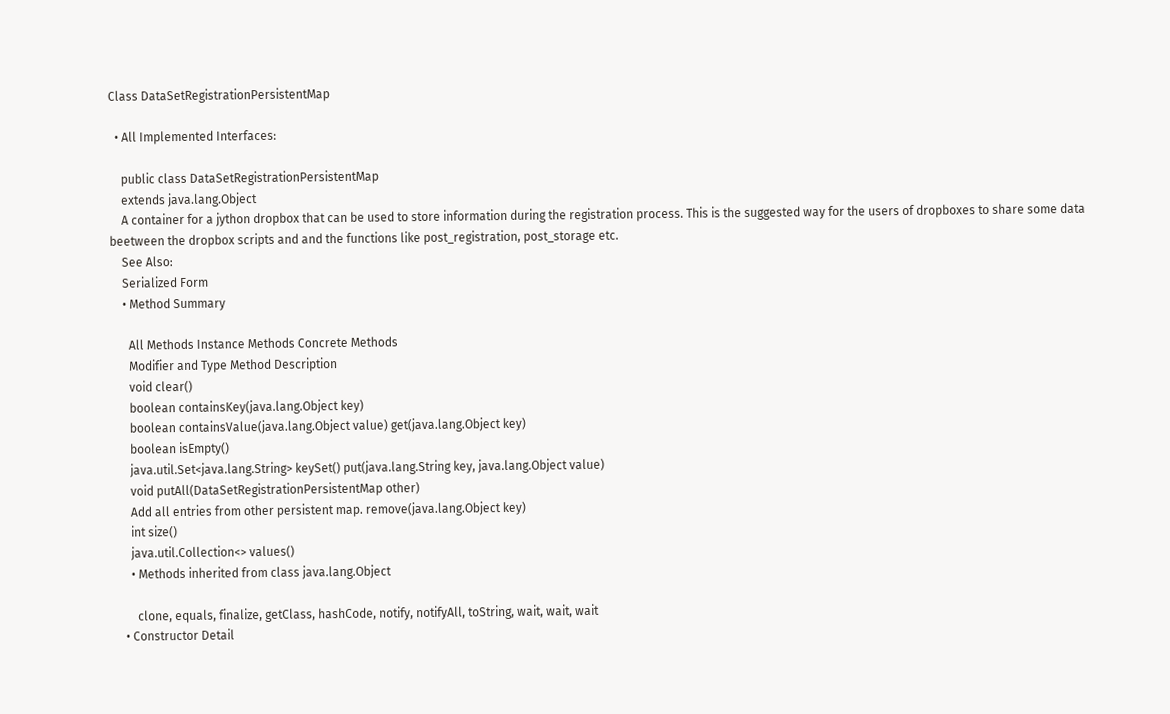Class DataSetRegistrationPersistentMap

  • All Implemented Interfaces:

    public class DataSetRegistrationPersistentMap
    extends java.lang.Object
    A container for a jython dropbox that can be used to store information during the registration process. This is the suggested way for the users of dropboxes to share some data beetween the dropbox scripts and and the functions like post_registration, post_storage etc.
    See Also:
    Serialized Form
    • Method Summary

      All Methods Instance Methods Concrete Methods
      Modifier and Type Method Description
      void clear()
      boolean containsKey(java.lang.Object key)
      boolean containsValue(java.lang.Object value) get(java.lang.Object key)
      boolean isEmpty()
      java.util.Set<java.lang.String> keySet() put(java.lang.String key, java.lang.Object value)
      void putAll(DataSetRegistrationPersistentMap other)
      Add all entries from other persistent map. remove(java.lang.Object key)
      int size()
      java.util.Collection<> values()
      • Methods inherited from class java.lang.Object

        clone, equals, finalize, getClass, hashCode, notify, notifyAll, toString, wait, wait, wait
    • Constructor Detail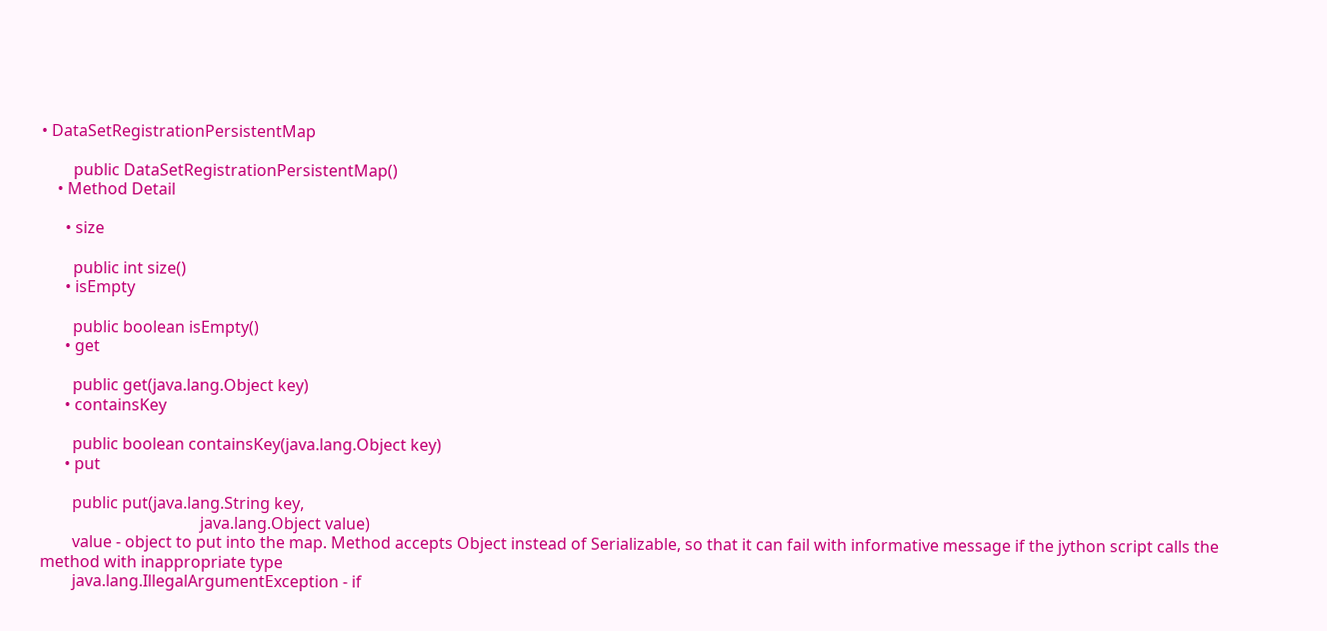• DataSetRegistrationPersistentMap

        public DataSetRegistrationPersistentMap()
    • Method Detail

      • size

        public int size()
      • isEmpty

        public boolean isEmpty()
      • get

        public get(java.lang.Object key)
      • containsKey

        public boolean containsKey(java.lang.Object key)
      • put

        public put(java.lang.String key,
                                        java.lang.Object value)
        value - object to put into the map. Method accepts Object instead of Serializable, so that it can fail with informative message if the jython script calls the method with inappropriate type
        java.lang.IllegalArgumentException - if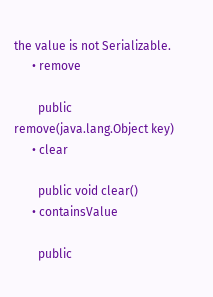the value is not Serializable.
      • remove

        public remove(java.lang.Object key)
      • clear

        public void clear()
      • containsValue

        public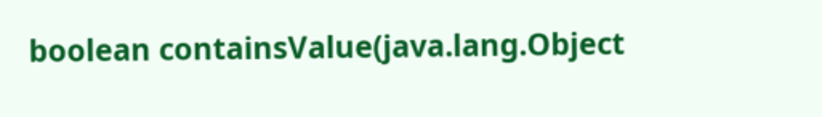boolean containsValue(java.lang.Object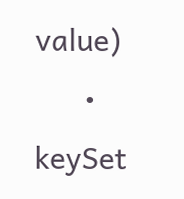value)
      • keySet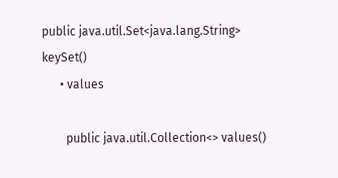public java.util.Set<java.lang.String> keySet()
      • values

        public java.util.Collection<> values()